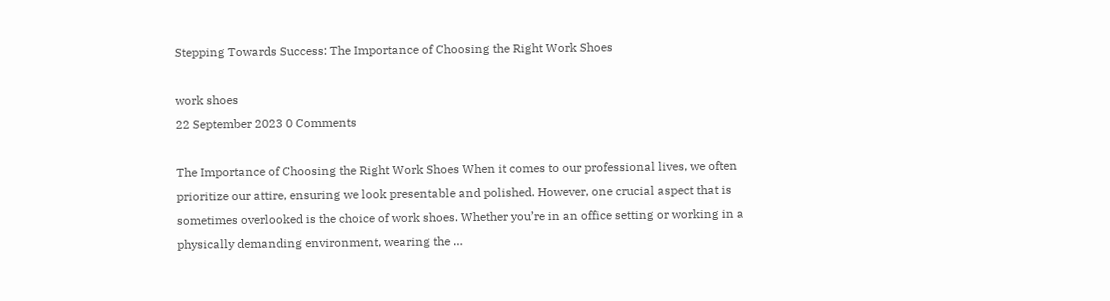Stepping Towards Success: The Importance of Choosing the Right Work Shoes

work shoes
22 September 2023 0 Comments

The Importance of Choosing the Right Work Shoes When it comes to our professional lives, we often prioritize our attire, ensuring we look presentable and polished. However, one crucial aspect that is sometimes overlooked is the choice of work shoes. Whether you’re in an office setting or working in a physically demanding environment, wearing the …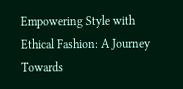Empowering Style with Ethical Fashion: A Journey Towards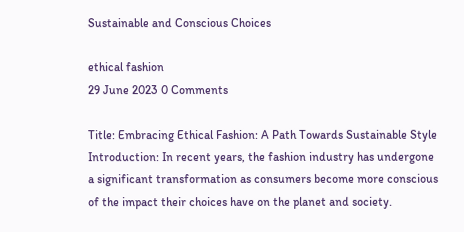Sustainable and Conscious Choices

ethical fashion
29 June 2023 0 Comments

Title: Embracing Ethical Fashion: A Path Towards Sustainable Style Introduction: In recent years, the fashion industry has undergone a significant transformation as consumers become more conscious of the impact their choices have on the planet and society.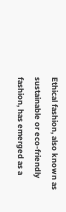Ethical fashion, also known as sustainable or eco-friendly fashion, has emerged as a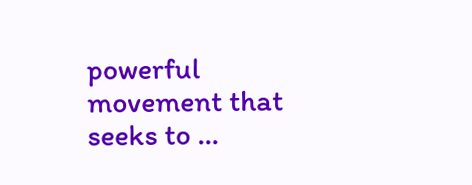powerful movement that seeks to …